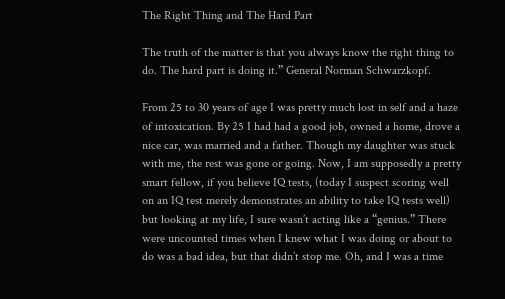The Right Thing and The Hard Part

The truth of the matter is that you always know the right thing to do. The hard part is doing it.” General Norman Schwarzkopf.

From 25 to 30 years of age I was pretty much lost in self and a haze of intoxication. By 25 I had had a good job, owned a home, drove a nice car, was married and a father. Though my daughter was stuck with me, the rest was gone or going. Now, I am supposedly a pretty smart fellow, if you believe IQ tests, (today I suspect scoring well on an IQ test merely demonstrates an ability to take IQ tests well) but looking at my life, I sure wasn’t acting like a “genius.” There were uncounted times when I knew what I was doing or about to do was a bad idea, but that didn’t stop me. Oh, and I was a time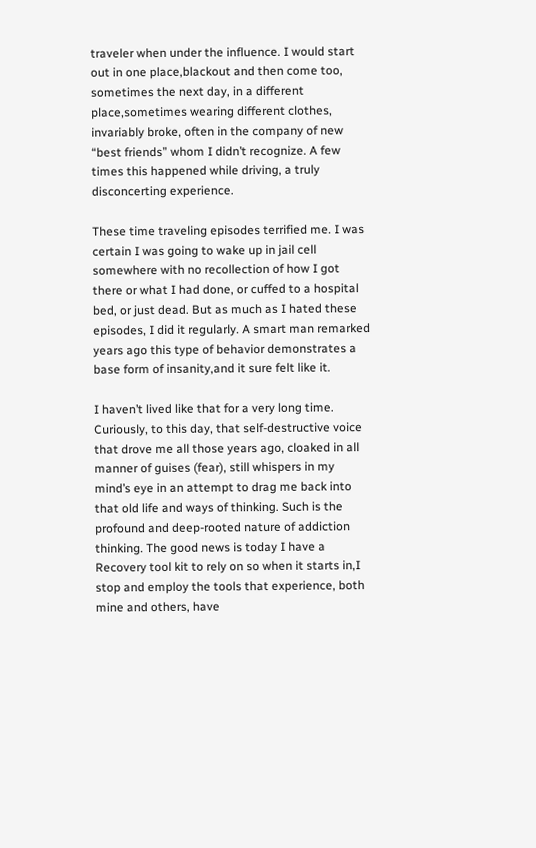traveler when under the influence. I would start out in one place,blackout and then come too, sometimes the next day, in a different place,sometimes wearing different clothes, invariably broke, often in the company of new “best friends” whom I didn’t recognize. A few times this happened while driving, a truly disconcerting experience.

These time traveling episodes terrified me. I was certain I was going to wake up in jail cell somewhere with no recollection of how I got there or what I had done, or cuffed to a hospital bed, or just dead. But as much as I hated these episodes, I did it regularly. A smart man remarked years ago this type of behavior demonstrates a base form of insanity,and it sure felt like it.

I haven’t lived like that for a very long time. Curiously, to this day, that self-destructive voice that drove me all those years ago, cloaked in all manner of guises (fear), still whispers in my mind’s eye in an attempt to drag me back into that old life and ways of thinking. Such is the profound and deep-rooted nature of addiction thinking. The good news is today I have a Recovery tool kit to rely on so when it starts in,I stop and employ the tools that experience, both mine and others, have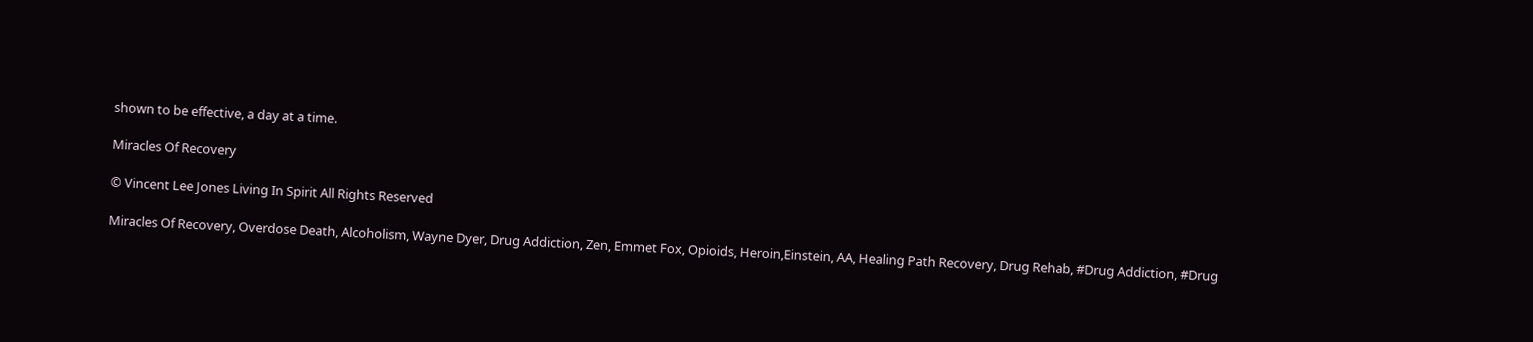shown to be effective, a day at a time.

Miracles Of Recovery

© Vincent Lee Jones Living In Spirit All Rights Reserved

Miracles Of Recovery, Overdose Death, Alcoholism, Wayne Dyer, Drug Addiction, Zen, Emmet Fox, Opioids, Heroin,Einstein, AA, Healing Path Recovery, Drug Rehab, #Drug Addiction, #Drug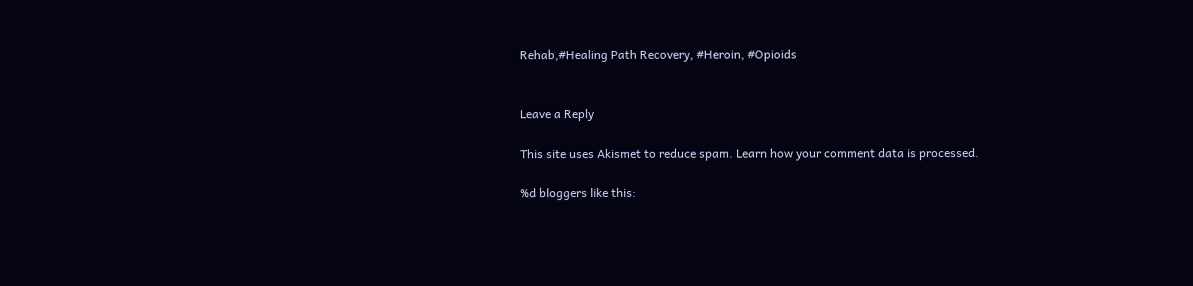Rehab,#Healing Path Recovery, #Heroin, #Opioids


Leave a Reply

This site uses Akismet to reduce spam. Learn how your comment data is processed.

%d bloggers like this: